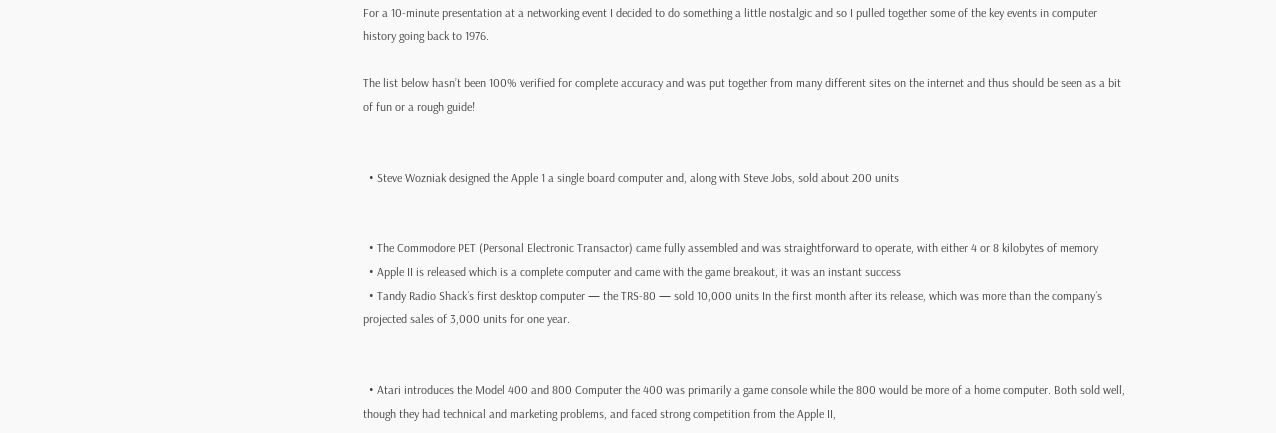For a 10-minute presentation at a networking event I decided to do something a little nostalgic and so I pulled together some of the key events in computer history going back to 1976.

The list below hasn’t been 100% verified for complete accuracy and was put together from many different sites on the internet and thus should be seen as a bit of fun or a rough guide!


  • Steve Wozniak designed the Apple 1 a single board computer and, along with Steve Jobs, sold about 200 units


  • The Commodore PET (Personal Electronic Transactor) came fully assembled and was straightforward to operate, with either 4 or 8 kilobytes of memory
  • Apple II is released which is a complete computer and came with the game breakout, it was an instant success
  • Tandy Radio Shack´s first desktop computer — the TRS-80 — sold 10,000 units In the first month after its release, which was more than the company´s projected sales of 3,000 units for one year.


  • Atari introduces the Model 400 and 800 Computer the 400 was primarily a game console while the 800 would be more of a home computer. Both sold well, though they had technical and marketing problems, and faced strong competition from the Apple II,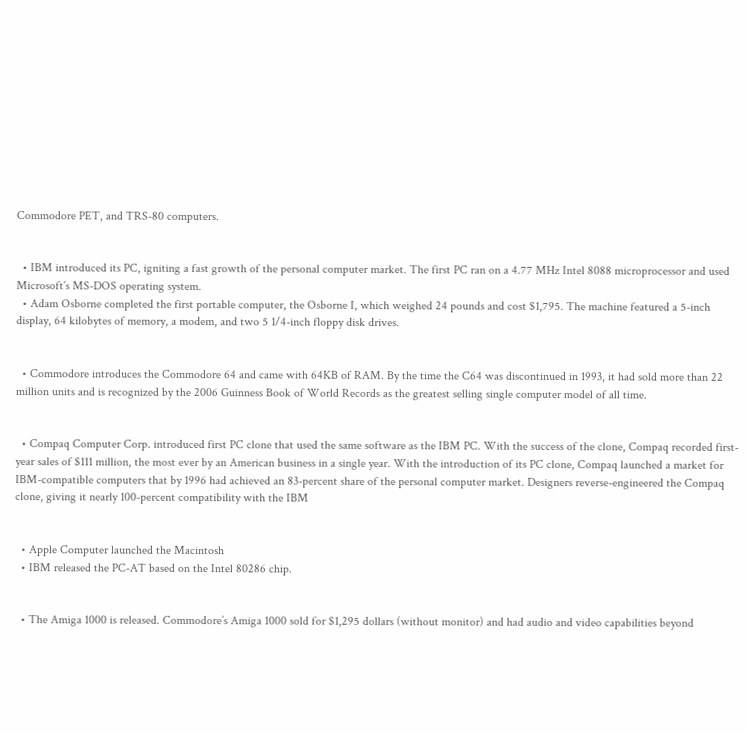Commodore PET, and TRS-80 computers.


  • IBM introduced its PC, igniting a fast growth of the personal computer market. The first PC ran on a 4.77 MHz Intel 8088 microprocessor and used Microsoft´s MS-DOS operating system.
  • Adam Osborne completed the first portable computer, the Osborne I, which weighed 24 pounds and cost $1,795. The machine featured a 5-inch display, 64 kilobytes of memory, a modem, and two 5 1/4-inch floppy disk drives.


  • Commodore introduces the Commodore 64 and came with 64KB of RAM. By the time the C64 was discontinued in 1993, it had sold more than 22 million units and is recognized by the 2006 Guinness Book of World Records as the greatest selling single computer model of all time.


  • Compaq Computer Corp. introduced first PC clone that used the same software as the IBM PC. With the success of the clone, Compaq recorded first-year sales of $111 million, the most ever by an American business in a single year. With the introduction of its PC clone, Compaq launched a market for IBM-compatible computers that by 1996 had achieved an 83-percent share of the personal computer market. Designers reverse-engineered the Compaq clone, giving it nearly 100-percent compatibility with the IBM


  • Apple Computer launched the Macintosh
  • IBM released the PC-AT based on the Intel 80286 chip.


  • The Amiga 1000 is released. Commodore’s Amiga 1000 sold for $1,295 dollars (without monitor) and had audio and video capabilities beyond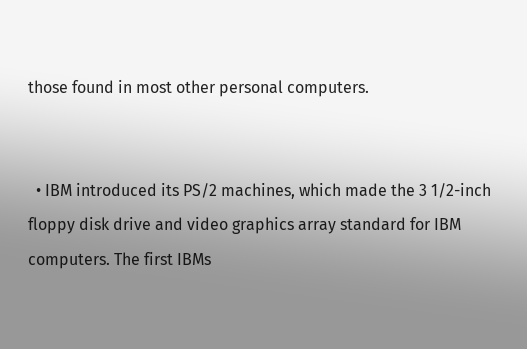those found in most other personal computers.


  • IBM introduced its PS/2 machines, which made the 3 1/2-inch floppy disk drive and video graphics array standard for IBM computers. The first IBMs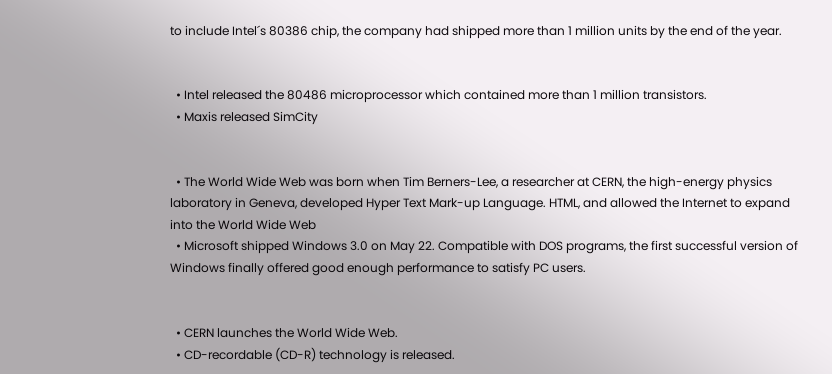to include Intel´s 80386 chip, the company had shipped more than 1 million units by the end of the year.


  • Intel released the 80486 microprocessor which contained more than 1 million transistors.
  • Maxis released SimCity


  • The World Wide Web was born when Tim Berners-Lee, a researcher at CERN, the high-energy physics laboratory in Geneva, developed Hyper Text Mark-up Language. HTML, and allowed the Internet to expand into the World Wide Web
  • Microsoft shipped Windows 3.0 on May 22. Compatible with DOS programs, the first successful version of Windows finally offered good enough performance to satisfy PC users.


  • CERN launches the World Wide Web.
  • CD-recordable (CD-R) technology is released.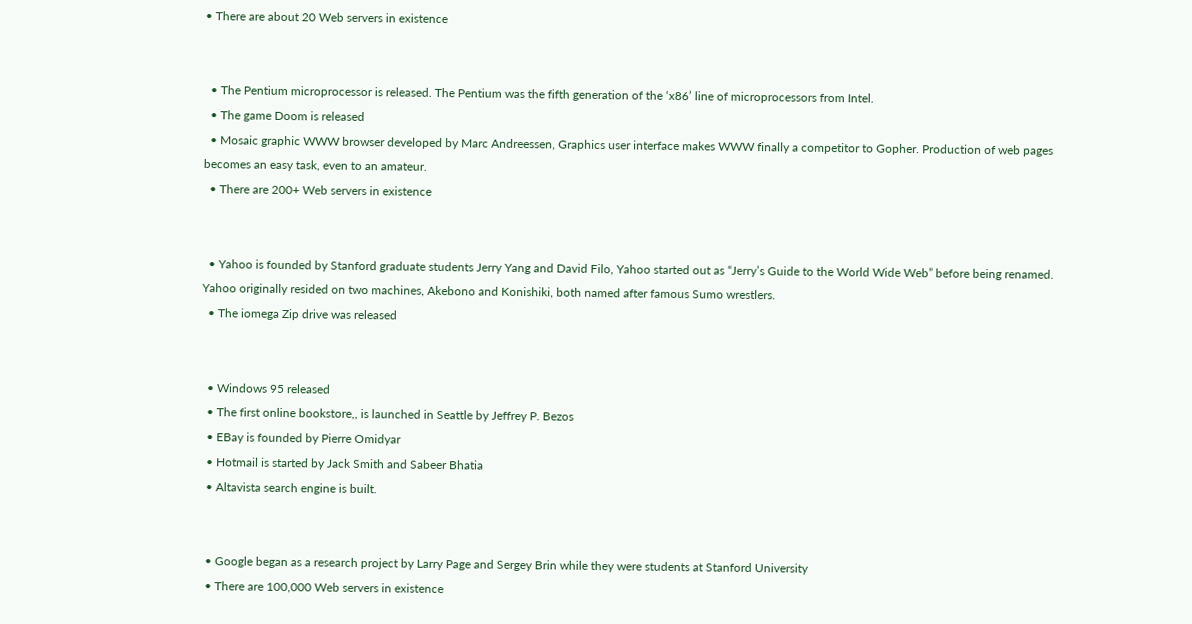• There are about 20 Web servers in existence


  • The Pentium microprocessor is released. The Pentium was the fifth generation of the ‘x86’ line of microprocessors from Intel.
  • The game Doom is released
  • Mosaic graphic WWW browser developed by Marc Andreessen, Graphics user interface makes WWW finally a competitor to Gopher. Production of web pages becomes an easy task, even to an amateur.
  • There are 200+ Web servers in existence


  • Yahoo is founded by Stanford graduate students Jerry Yang and David Filo, Yahoo started out as “Jerry’s Guide to the World Wide Web” before being renamed. Yahoo originally resided on two machines, Akebono and Konishiki, both named after famous Sumo wrestlers.
  • The iomega Zip drive was released


  • Windows 95 released
  • The first online bookstore,, is launched in Seattle by Jeffrey P. Bezos
  • EBay is founded by Pierre Omidyar
  • Hotmail is started by Jack Smith and Sabeer Bhatia
  • Altavista search engine is built.


  • Google began as a research project by Larry Page and Sergey Brin while they were students at Stanford University
  • There are 100,000 Web servers in existence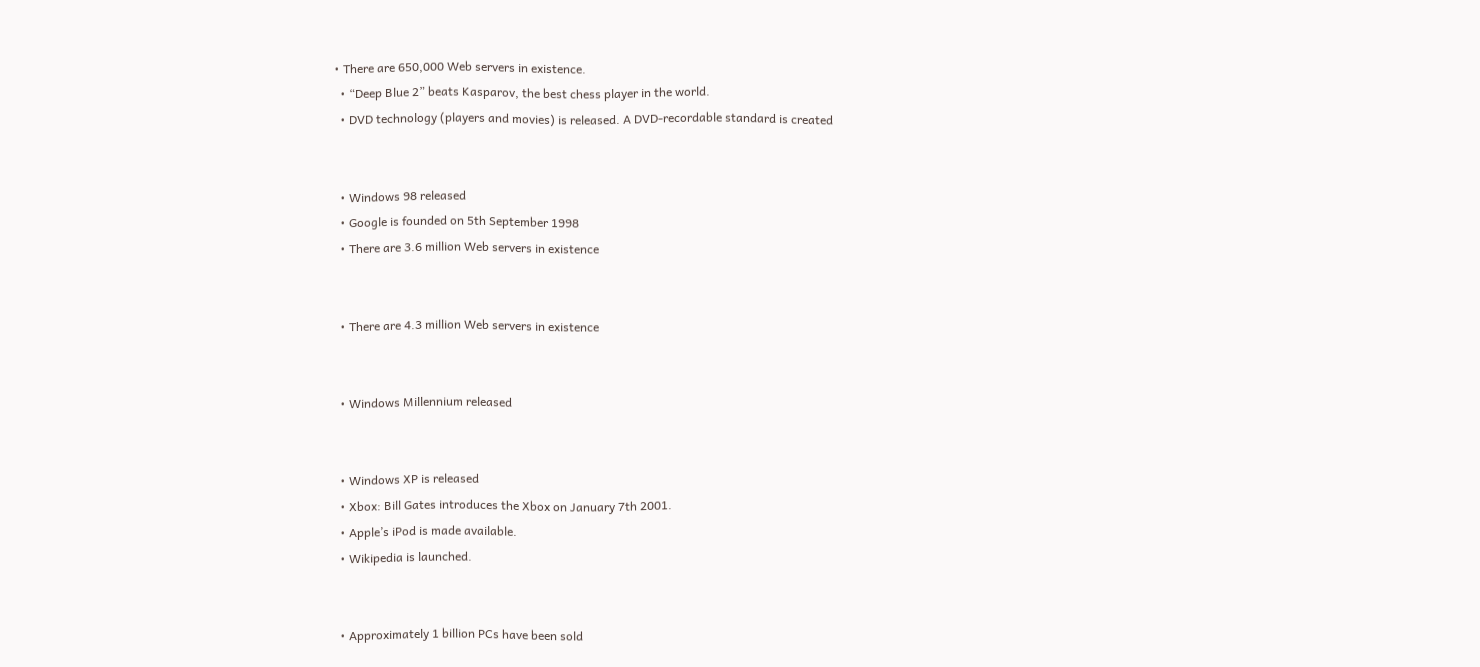• There are 650,000 Web servers in existence.
  • “Deep Blue 2” beats Kasparov, the best chess player in the world.
  • DVD technology (players and movies) is released. A DVD-recordable standard is created


  • Windows 98 released
  • Google is founded on 5th September 1998
  • There are 3.6 million Web servers in existence


  • There are 4.3 million Web servers in existence


  • Windows Millennium released


  • Windows XP is released
  • Xbox: Bill Gates introduces the Xbox on January 7th 2001.
  • Apple’s iPod is made available.
  • Wikipedia is launched.


  • Approximately 1 billion PCs have been sold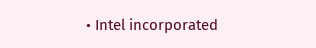• Intel incorporated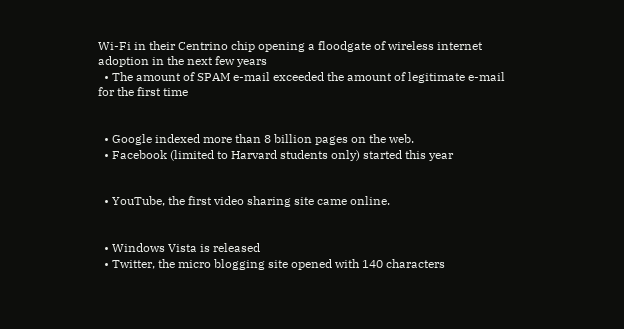Wi-Fi in their Centrino chip opening a floodgate of wireless internet adoption in the next few years
  • The amount of SPAM e-mail exceeded the amount of legitimate e-mail for the first time


  • Google indexed more than 8 billion pages on the web.
  • Facebook (limited to Harvard students only) started this year


  • YouTube, the first video sharing site came online.


  • Windows Vista is released
  • Twitter, the micro blogging site opened with 140 characters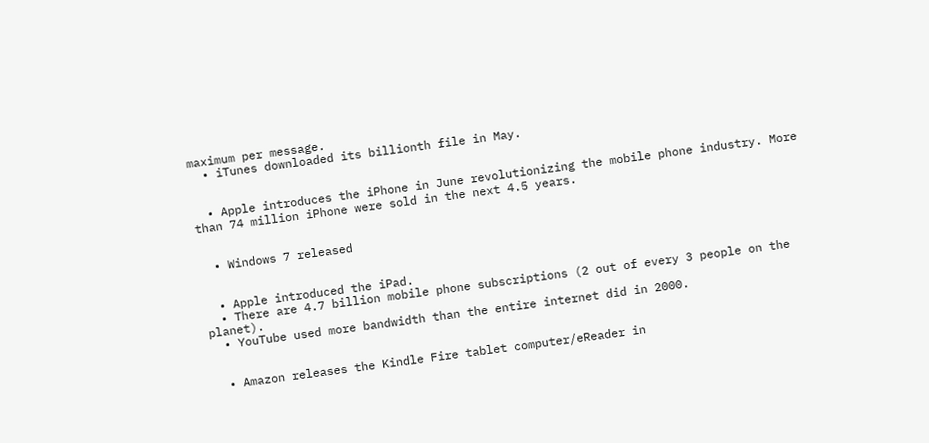maximum per message.
  • iTunes downloaded its billionth file in May.


  • Apple introduces the iPhone in June revolutionizing the mobile phone industry. More than 74 million iPhone were sold in the next 4.5 years.


  • Windows 7 released


  • Apple introduced the iPad.
  • There are 4.7 billion mobile phone subscriptions (2 out of every 3 people on the planet).
  • YouTube used more bandwidth than the entire internet did in 2000.


  • Amazon releases the Kindle Fire tablet computer/eReader in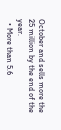October and sells more the 25 million by the end of the year.
  • More than 5.6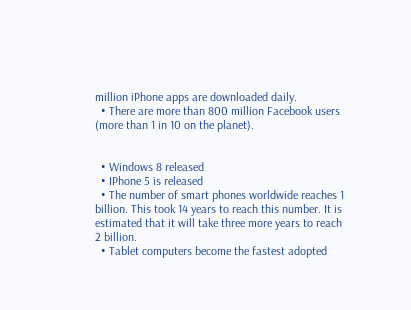million iPhone apps are downloaded daily.
  • There are more than 800 million Facebook users (more than 1 in 10 on the planet).


  • Windows 8 released
  • IPhone 5 is released
  • The number of smart phones worldwide reaches 1 billion. This took 14 years to reach this number. It is estimated that it will take three more years to reach 2 billion.
  • Tablet computers become the fastest adopted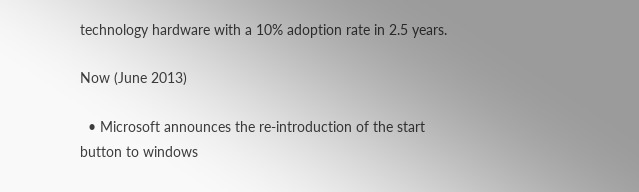technology hardware with a 10% adoption rate in 2.5 years.

Now (June 2013)

  • Microsoft announces the re-introduction of the start button to windows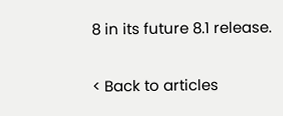8 in its future 8.1 release.

< Back to articles